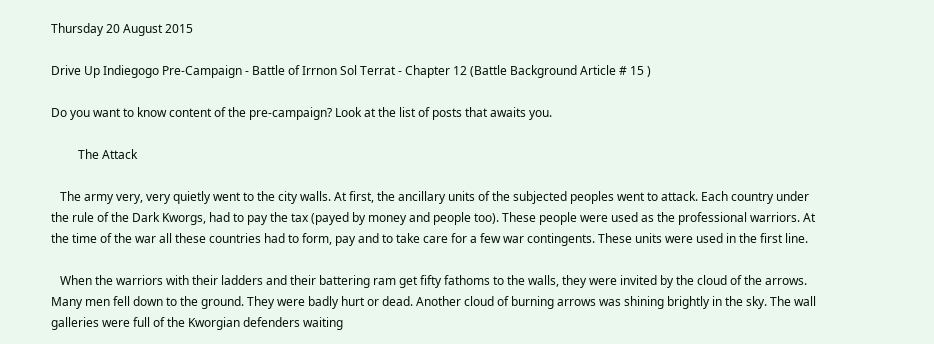Thursday 20 August 2015

Drive Up Indiegogo Pre-Campaign - Battle of Irrnon Sol Terrat - Chapter 12 (Battle Background Article # 15 )

Do you want to know content of the pre-campaign? Look at the list of posts that awaits you.

         The Attack

   The army very, very quietly went to the city walls. At first, the ancillary units of the subjected peoples went to attack. Each country under the rule of the Dark Kworgs, had to pay the tax (payed by money and people too). These people were used as the professional warriors. At the time of the war all these countries had to form, pay and to take care for a few war contingents. These units were used in the first line.

   When the warriors with their ladders and their battering ram get fifty fathoms to the walls, they were invited by the cloud of the arrows. Many men fell down to the ground. They were badly hurt or dead. Another cloud of burning arrows was shining brightly in the sky. The wall galleries were full of the Kworgian defenders waiting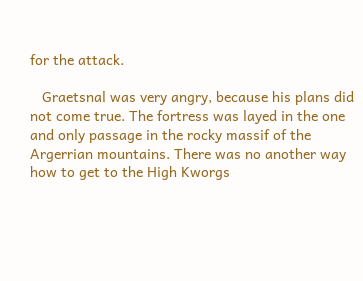for the attack.

   Graetsnal was very angry, because his plans did not come true. The fortress was layed in the one and only passage in the rocky massif of the Argerrian mountains. There was no another way how to get to the High Kworgs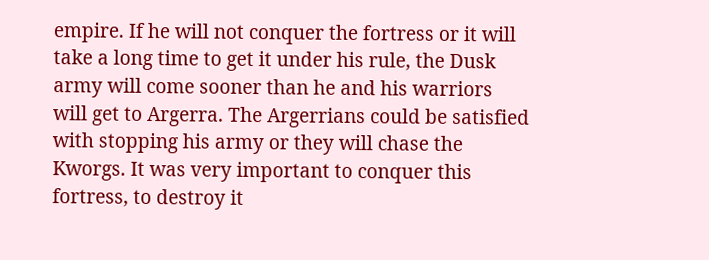empire. If he will not conquer the fortress or it will take a long time to get it under his rule, the Dusk army will come sooner than he and his warriors will get to Argerra. The Argerrians could be satisfied with stopping his army or they will chase the Kworgs. It was very important to conquer this fortress, to destroy it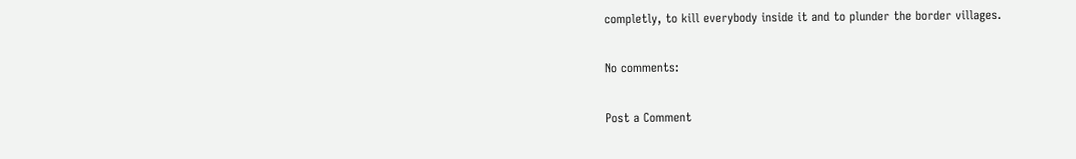completly, to kill everybody inside it and to plunder the border villages.

No comments:

Post a Comment